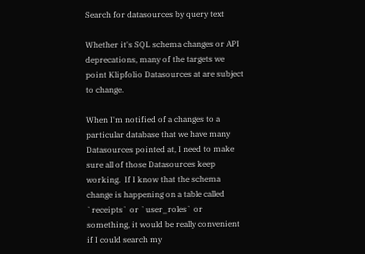Search for datasources by query text

Whether it's SQL schema changes or API deprecations, many of the targets we point Klipfolio Datasources at are subject to change.

When I'm notified of a changes to a particular database that we have many Datasources pointed at, I need to make sure all of those Datasources keep working.  If I know that the schema change is happening on a table called `receipts` or `user_roles` or something, it would be really convenient if I could search my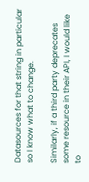Datasources for that string in particular so I know what to change.

Similarly, if a third party deprecates some resource in their API, I would like to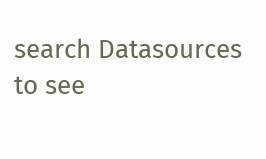search Datasources to see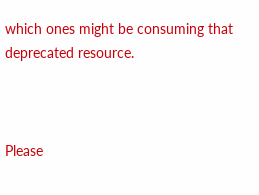which ones might be consuming that deprecated resource.



Please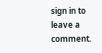sign in to leave a comment.